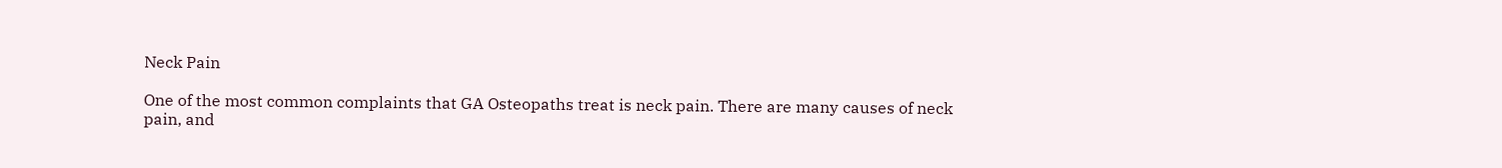Neck Pain

One of the most common complaints that GA Osteopaths treat is neck pain. There are many causes of neck pain, and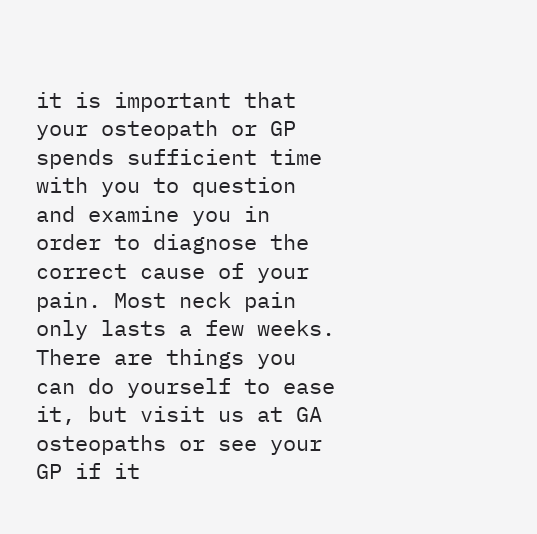it is important that your osteopath or GP spends sufficient time with you to question and examine you in order to diagnose the correct cause of your pain. Most neck pain only lasts a few weeks. There are things you can do yourself to ease it, but visit us at GA osteopaths or see your GP if it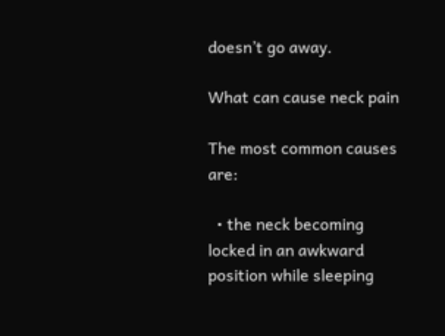doesn’t go away.

What can cause neck pain

The most common causes are:

  • the neck becoming locked in an awkward position while sleeping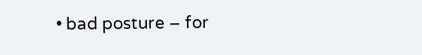• bad posture – for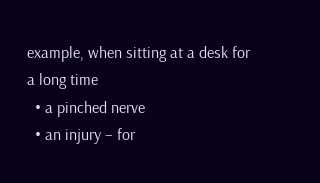example, when sitting at a desk for a long time
  • a pinched nerve
  • an injury – for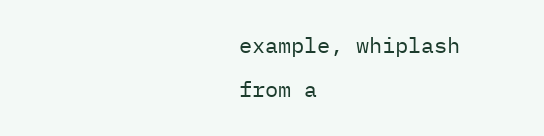example, whiplash from a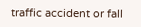traffic accident or fall